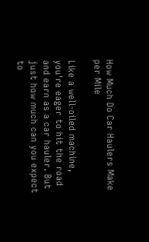How Much Do Car Haulers Make per Mile

Like a well-oiled machine, you're eager to hit the road and earn as a car hauler. But just how much can you expect to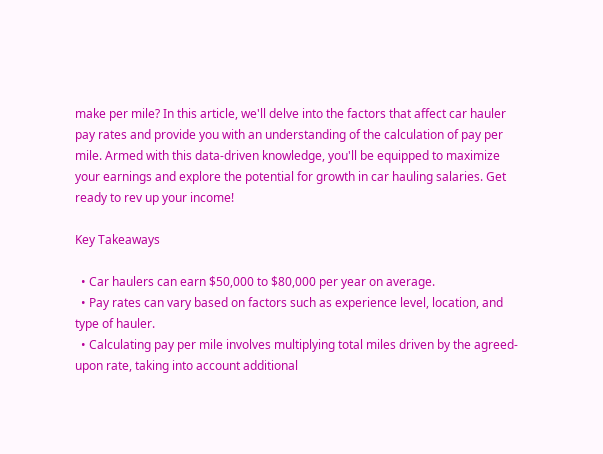make per mile? In this article, we'll delve into the factors that affect car hauler pay rates and provide you with an understanding of the calculation of pay per mile. Armed with this data-driven knowledge, you'll be equipped to maximize your earnings and explore the potential for growth in car hauling salaries. Get ready to rev up your income!

Key Takeaways

  • Car haulers can earn $50,000 to $80,000 per year on average.
  • Pay rates can vary based on factors such as experience level, location, and type of hauler.
  • Calculating pay per mile involves multiplying total miles driven by the agreed-upon rate, taking into account additional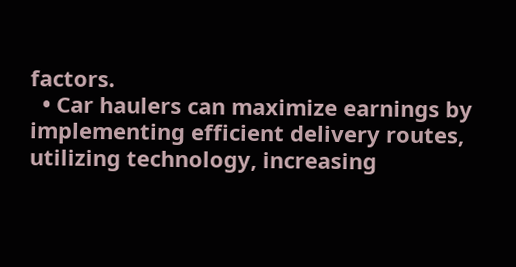factors.
  • Car haulers can maximize earnings by implementing efficient delivery routes, utilizing technology, increasing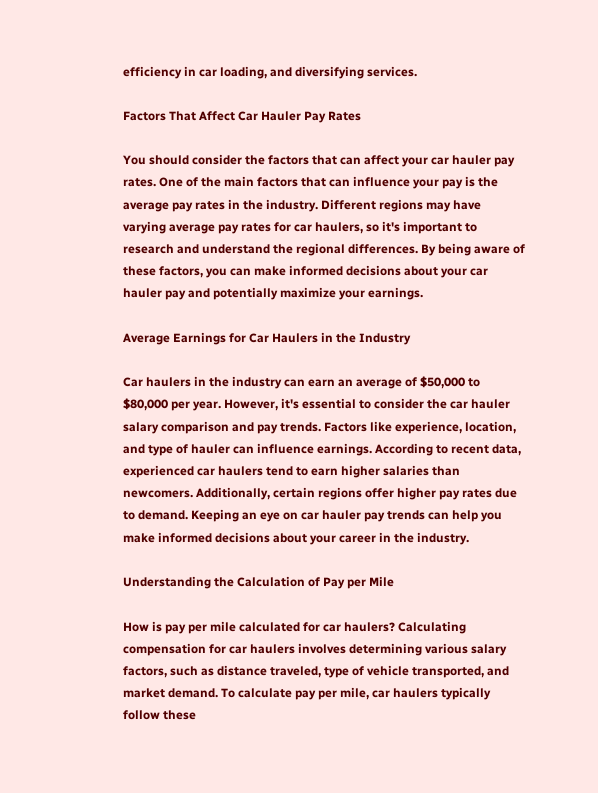efficiency in car loading, and diversifying services.

Factors That Affect Car Hauler Pay Rates

You should consider the factors that can affect your car hauler pay rates. One of the main factors that can influence your pay is the average pay rates in the industry. Different regions may have varying average pay rates for car haulers, so it's important to research and understand the regional differences. By being aware of these factors, you can make informed decisions about your car hauler pay and potentially maximize your earnings.

Average Earnings for Car Haulers in the Industry

Car haulers in the industry can earn an average of $50,000 to $80,000 per year. However, it's essential to consider the car hauler salary comparison and pay trends. Factors like experience, location, and type of hauler can influence earnings. According to recent data, experienced car haulers tend to earn higher salaries than newcomers. Additionally, certain regions offer higher pay rates due to demand. Keeping an eye on car hauler pay trends can help you make informed decisions about your career in the industry.

Understanding the Calculation of Pay per Mile

How is pay per mile calculated for car haulers? Calculating compensation for car haulers involves determining various salary factors, such as distance traveled, type of vehicle transported, and market demand. To calculate pay per mile, car haulers typically follow these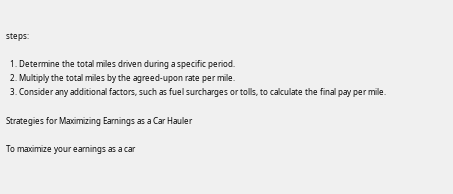steps:

  1. Determine the total miles driven during a specific period.
  2. Multiply the total miles by the agreed-upon rate per mile.
  3. Consider any additional factors, such as fuel surcharges or tolls, to calculate the final pay per mile.

Strategies for Maximizing Earnings as a Car Hauler

To maximize your earnings as a car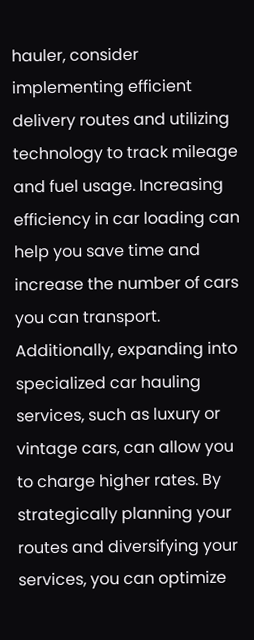hauler, consider implementing efficient delivery routes and utilizing technology to track mileage and fuel usage. Increasing efficiency in car loading can help you save time and increase the number of cars you can transport. Additionally, expanding into specialized car hauling services, such as luxury or vintage cars, can allow you to charge higher rates. By strategically planning your routes and diversifying your services, you can optimize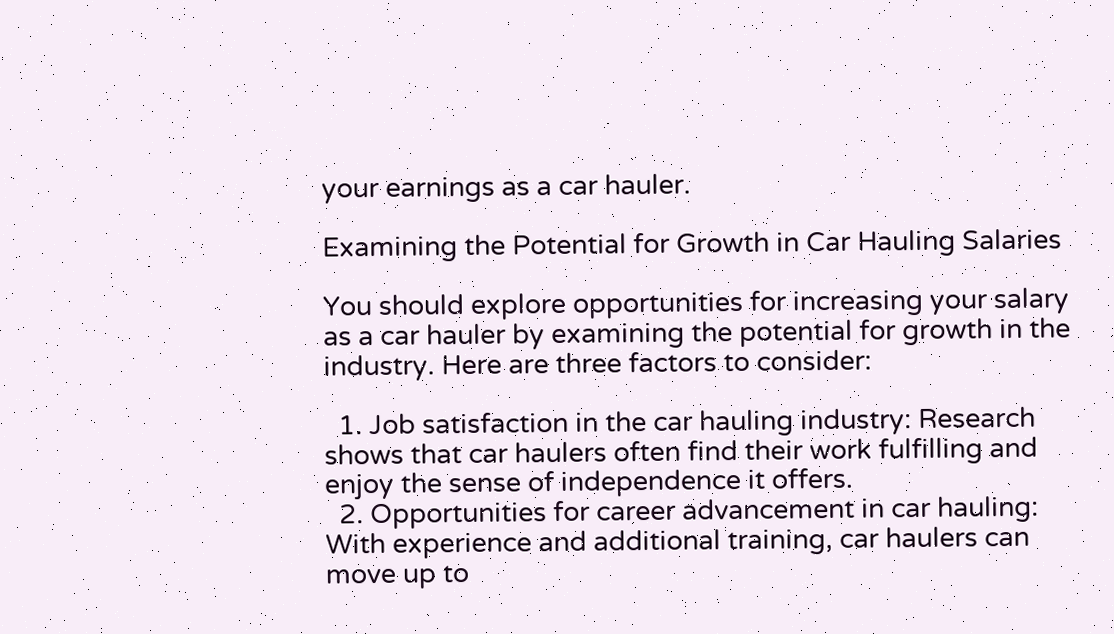your earnings as a car hauler.

Examining the Potential for Growth in Car Hauling Salaries

You should explore opportunities for increasing your salary as a car hauler by examining the potential for growth in the industry. Here are three factors to consider:

  1. Job satisfaction in the car hauling industry: Research shows that car haulers often find their work fulfilling and enjoy the sense of independence it offers.
  2. Opportunities for career advancement in car hauling: With experience and additional training, car haulers can move up to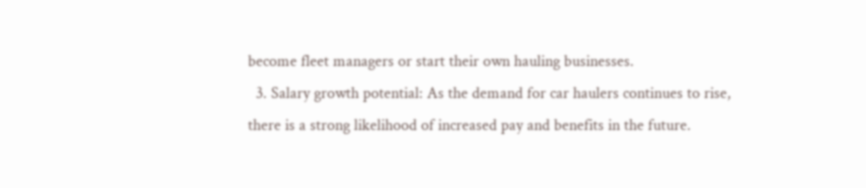become fleet managers or start their own hauling businesses.
  3. Salary growth potential: As the demand for car haulers continues to rise, there is a strong likelihood of increased pay and benefits in the future.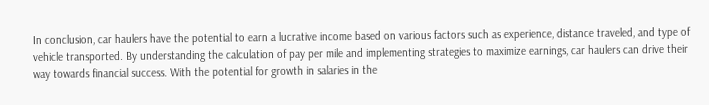In conclusion, car haulers have the potential to earn a lucrative income based on various factors such as experience, distance traveled, and type of vehicle transported. By understanding the calculation of pay per mile and implementing strategies to maximize earnings, car haulers can drive their way towards financial success. With the potential for growth in salaries in the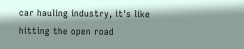car hauling industry, it's like hitting the open road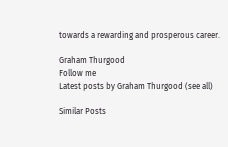towards a rewarding and prosperous career.

Graham Thurgood
Follow me
Latest posts by Graham Thurgood (see all)

Similar Posts